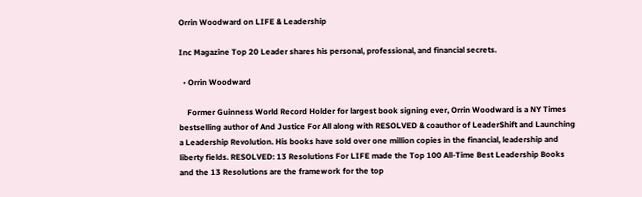Orrin Woodward on LIFE & Leadership

Inc Magazine Top 20 Leader shares his personal, professional, and financial secrets.

  • Orrin Woodward

    Former Guinness World Record Holder for largest book signing ever, Orrin Woodward is a NY Times bestselling author of And Justice For All along with RESOLVED & coauthor of LeaderShift and Launching a Leadership Revolution. His books have sold over one million copies in the financial, leadership and liberty fields. RESOLVED: 13 Resolutions For LIFE made the Top 100 All-Time Best Leadership Books and the 13 Resolutions are the framework for the top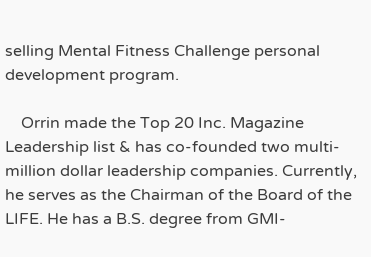selling Mental Fitness Challenge personal development program.

    Orrin made the Top 20 Inc. Magazine Leadership list & has co-founded two multi-million dollar leadership companies. Currently, he serves as the Chairman of the Board of the LIFE. He has a B.S. degree from GMI-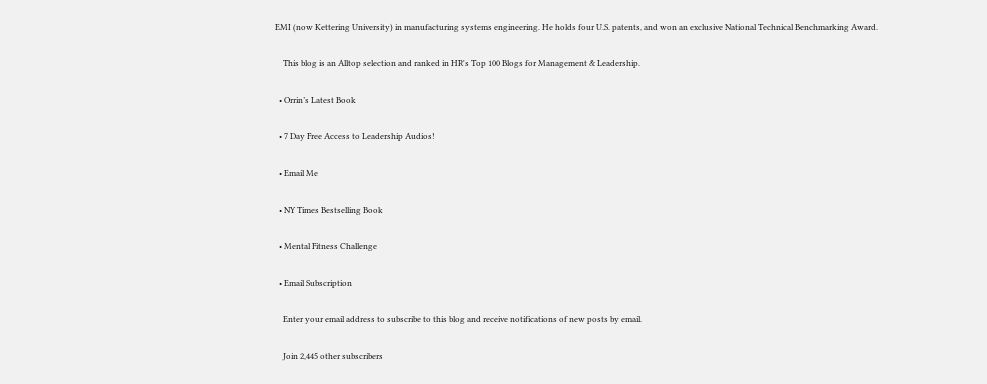EMI (now Kettering University) in manufacturing systems engineering. He holds four U.S. patents, and won an exclusive National Technical Benchmarking Award.

    This blog is an Alltop selection and ranked in HR's Top 100 Blogs for Management & Leadership.

  • Orrin’s Latest Book

  • 7 Day Free Access to Leadership Audios!

  • Email Me

  • NY Times Bestselling Book

  • Mental Fitness Challenge

  • Email Subscription

    Enter your email address to subscribe to this blog and receive notifications of new posts by email.

    Join 2,445 other subscribers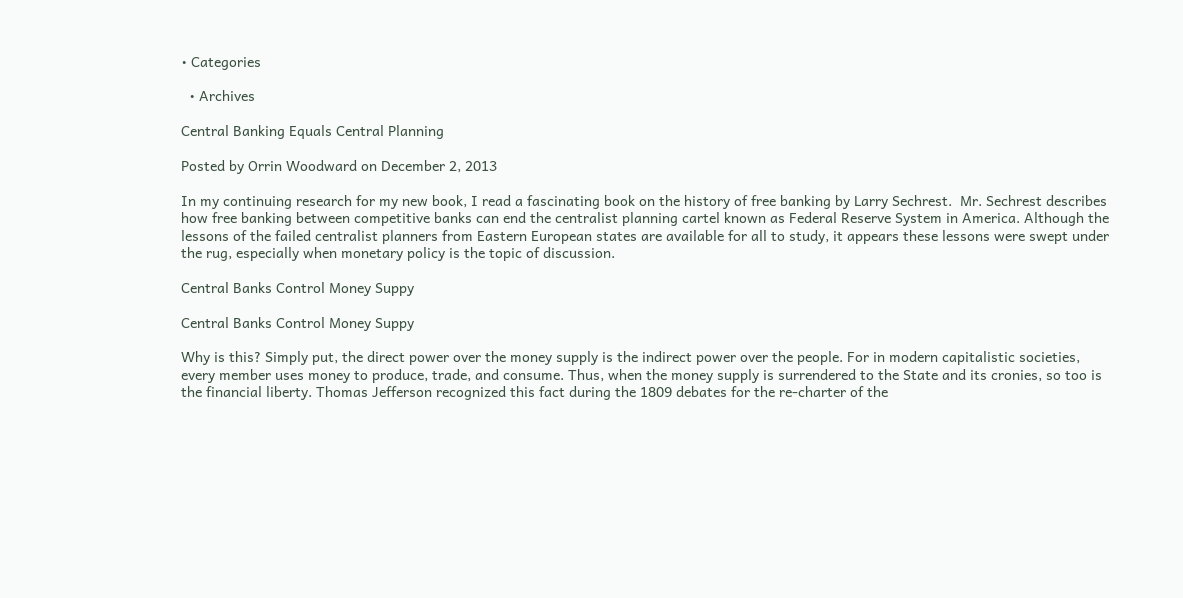• Categories

  • Archives

Central Banking Equals Central Planning

Posted by Orrin Woodward on December 2, 2013

In my continuing research for my new book, I read a fascinating book on the history of free banking by Larry Sechrest.  Mr. Sechrest describes how free banking between competitive banks can end the centralist planning cartel known as Federal Reserve System in America. Although the lessons of the failed centralist planners from Eastern European states are available for all to study, it appears these lessons were swept under the rug, especially when monetary policy is the topic of discussion.

Central Banks Control Money Suppy

Central Banks Control Money Suppy

Why is this? Simply put, the direct power over the money supply is the indirect power over the people. For in modern capitalistic societies, every member uses money to produce, trade, and consume. Thus, when the money supply is surrendered to the State and its cronies, so too is the financial liberty. Thomas Jefferson recognized this fact during the 1809 debates for the re-charter of the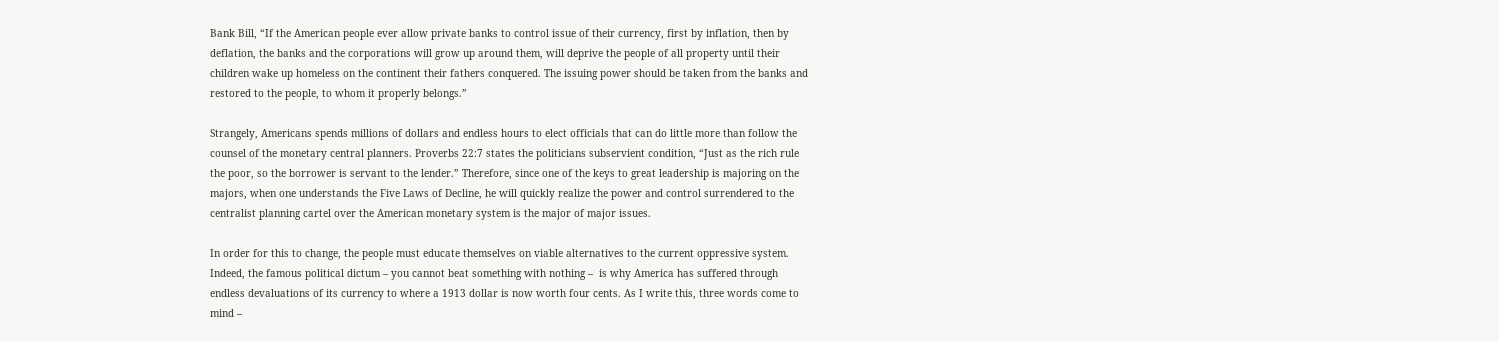Bank Bill, “If the American people ever allow private banks to control issue of their currency, first by inflation, then by deflation, the banks and the corporations will grow up around them, will deprive the people of all property until their children wake up homeless on the continent their fathers conquered. The issuing power should be taken from the banks and restored to the people, to whom it properly belongs.”

Strangely, Americans spends millions of dollars and endless hours to elect officials that can do little more than follow the counsel of the monetary central planners. Proverbs 22:7 states the politicians subservient condition, “Just as the rich rule the poor, so the borrower is servant to the lender.” Therefore, since one of the keys to great leadership is majoring on the majors, when one understands the Five Laws of Decline, he will quickly realize the power and control surrendered to the centralist planning cartel over the American monetary system is the major of major issues.

In order for this to change, the people must educate themselves on viable alternatives to the current oppressive system. Indeed, the famous political dictum – you cannot beat something with nothing –  is why America has suffered through endless devaluations of its currency to where a 1913 dollar is now worth four cents. As I write this, three words come to mind –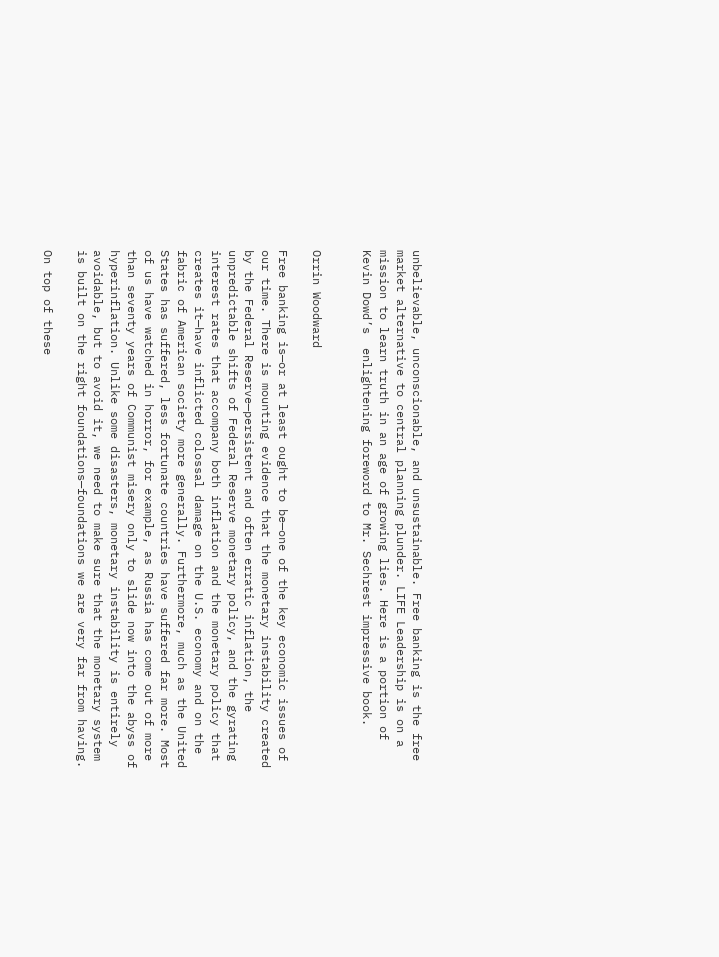unbelievable, unconscionable, and unsustainable. Free banking is the free market alternative to central planning plunder. LIFE Leadership is on a mission to learn truth in an age of growing lies. Here is a portion of Kevin Dowd’s  enlightening foreword to Mr. Sechrest impressive book.


Orrin Woodward

Free banking is—or at least ought to be—one of the key economic issues of our time. There is mounting evidence that the monetary instability created by the Federal Reserve—persistent and often erratic inflation, the unpredictable shifts of Federal Reserve monetary policy, and the gyrating interest rates that accompany both inflation and the monetary policy that creates it—have inflicted colossal damage on the U.S. economy and on the fabric of American society more generally. Furthermore, much as the United States has suffered, less fortunate countries have suffered far more. Most of us have watched in horror, for example, as Russia has come out of more than seventy years of Communist misery only to slide now into the abyss of hyperinflation. Unlike some disasters, monetary instability is entirely avoidable, but to avoid it, we need to make sure that the monetary system is built on the right foundations—foundations we are very far from having.

On top of these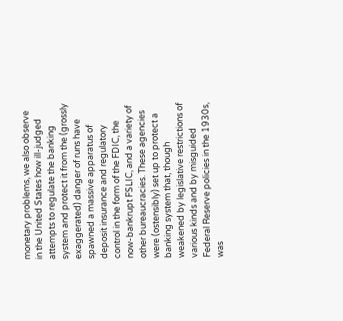monetary problems, we also observe in the United States how ill-judged attempts to regulate the banking system and protect it from the (grossly exaggerated) danger of runs have spawned a massive apparatus of deposit insurance and regulatory control in the form of the FDIC, the now-bankrupt FSLIC, and a variety of other bureaucracies. These agencies were (ostensibly) set up to protect a banking system that, though weakened by legislative restrictions of various kinds and by misguided Federal Reserve policies in the 1930s, was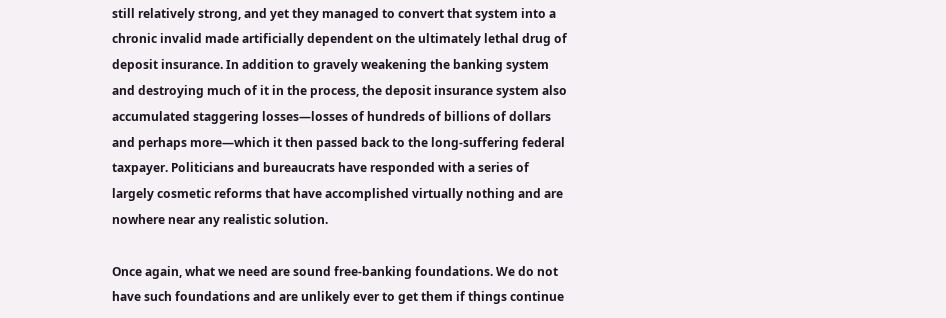still relatively strong, and yet they managed to convert that system into a chronic invalid made artificially dependent on the ultimately lethal drug of deposit insurance. In addition to gravely weakening the banking system and destroying much of it in the process, the deposit insurance system also accumulated staggering losses—losses of hundreds of billions of dollars and perhaps more—which it then passed back to the long-suffering federal taxpayer. Politicians and bureaucrats have responded with a series of largely cosmetic reforms that have accomplished virtually nothing and are nowhere near any realistic solution.

Once again, what we need are sound free-banking foundations. We do not have such foundations and are unlikely ever to get them if things continue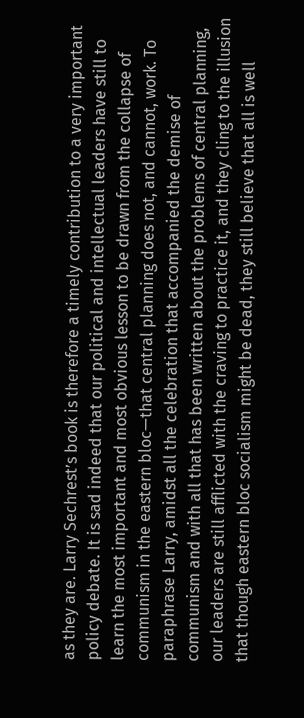as they are. Larry Sechrest’s book is therefore a timely contribution to a very important policy debate. It is sad indeed that our political and intellectual leaders have still to learn the most important and most obvious lesson to be drawn from the collapse of communism in the eastern bloc—that central planning does not, and cannot, work. To paraphrase Larry, amidst all the celebration that accompanied the demise of communism and with all that has been written about the problems of central planning, our leaders are still afflicted with the craving to practice it, and they cling to the illusion that though eastern bloc socialism might be dead, they still believe that all is well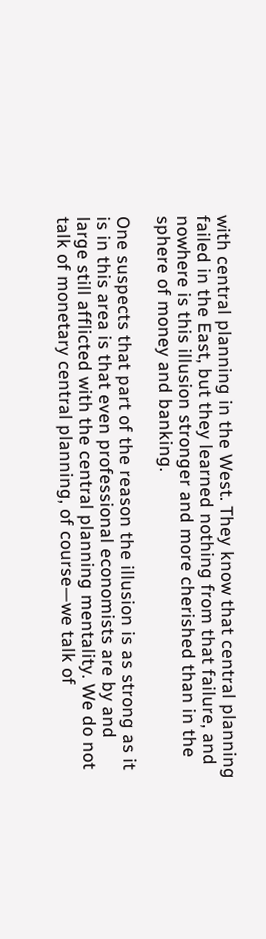with central planning in the West. They know that central planning failed in the East, but they learned nothing from that failure, and nowhere is this illusion stronger and more cherished than in the sphere of money and banking.

One suspects that part of the reason the illusion is as strong as it is in this area is that even professional economists are by and large still afflicted with the central planning mentality. We do not talk of monetary central planning, of course—we talk of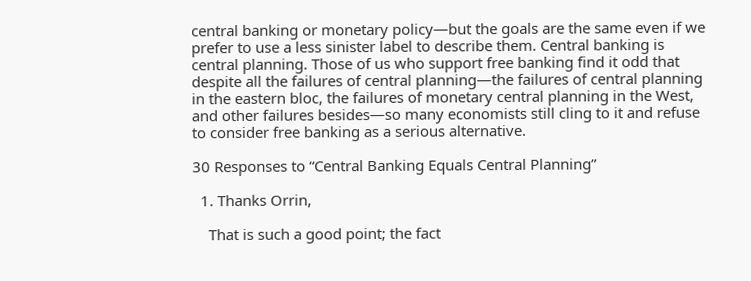central banking or monetary policy—but the goals are the same even if we prefer to use a less sinister label to describe them. Central banking is central planning. Those of us who support free banking find it odd that despite all the failures of central planning—the failures of central planning in the eastern bloc, the failures of monetary central planning in the West, and other failures besides—so many economists still cling to it and refuse to consider free banking as a serious alternative.

30 Responses to “Central Banking Equals Central Planning”

  1. Thanks Orrin,

    That is such a good point; the fact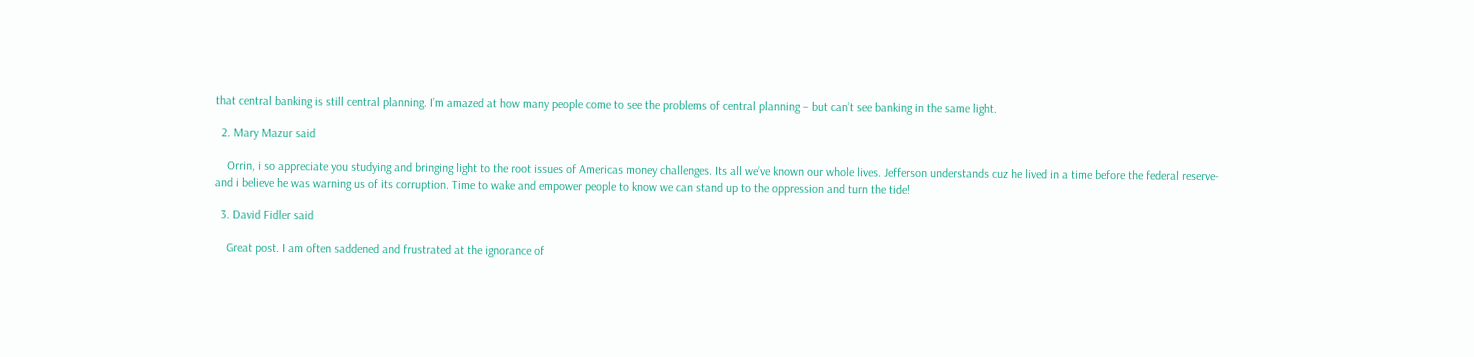that central banking is still central planning. I’m amazed at how many people come to see the problems of central planning – but can’t see banking in the same light.

  2. Mary Mazur said

    Orrin, i so appreciate you studying and bringing light to the root issues of Americas money challenges. Its all we’ve known our whole lives. Jefferson understands cuz he lived in a time before the federal reserve-and i believe he was warning us of its corruption. Time to wake and empower people to know we can stand up to the oppression and turn the tide!

  3. David Fidler said

    Great post. I am often saddened and frustrated at the ignorance of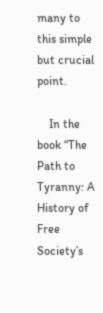many to this simple but crucial point.

    In the book “The Path to Tyranny: A History of Free Society’s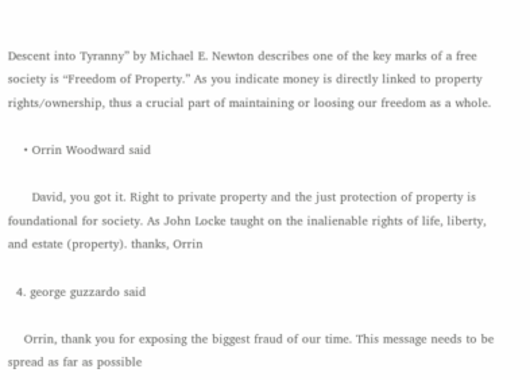Descent into Tyranny” by Michael E. Newton describes one of the key marks of a free society is “Freedom of Property.” As you indicate money is directly linked to property rights/ownership, thus a crucial part of maintaining or loosing our freedom as a whole.

    • Orrin Woodward said

      David, you got it. Right to private property and the just protection of property is foundational for society. As John Locke taught on the inalienable rights of life, liberty, and estate (property). thanks, Orrin

  4. george guzzardo said

    Orrin, thank you for exposing the biggest fraud of our time. This message needs to be spread as far as possible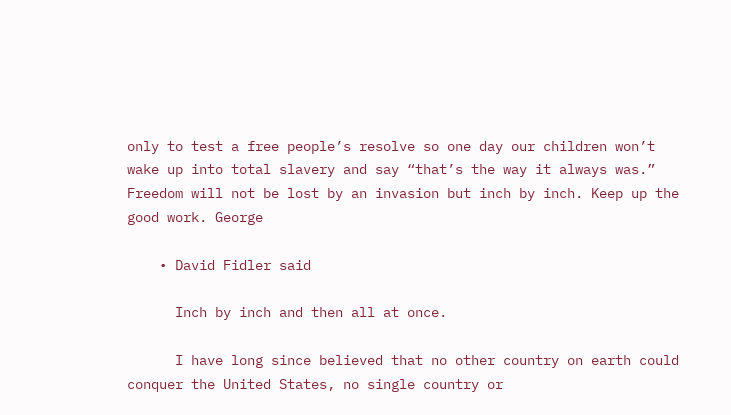only to test a free people’s resolve so one day our children won’t wake up into total slavery and say “that’s the way it always was.” Freedom will not be lost by an invasion but inch by inch. Keep up the good work. George

    • David Fidler said

      Inch by inch and then all at once.

      I have long since believed that no other country on earth could conquer the United States, no single country or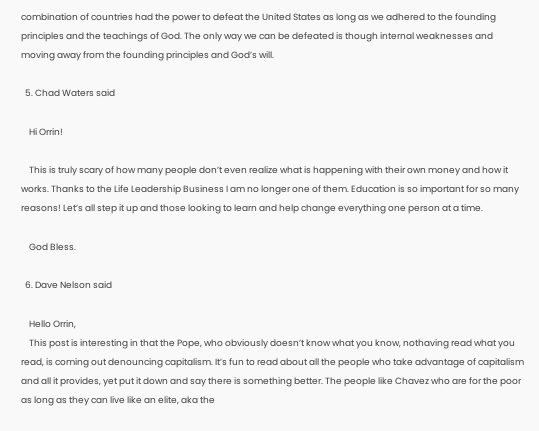combination of countries had the power to defeat the United States as long as we adhered to the founding principles and the teachings of God. The only way we can be defeated is though internal weaknesses and moving away from the founding principles and God’s will.

  5. Chad Waters said

    Hi Orrin!

    This is truly scary of how many people don’t even realize what is happening with their own money and how it works. Thanks to the Life Leadership Business I am no longer one of them. Education is so important for so many reasons! Let’s all step it up and those looking to learn and help change everything one person at a time.

    God Bless.

  6. Dave Nelson said

    Hello Orrin,
    This post is interesting in that the Pope, who obviously doesn’t know what you know, nothaving read what you read, is coming out denouncing capitalism. It’s fun to read about all the people who take advantage of capitalism and all it provides, yet put it down and say there is something better. The people like Chavez who are for the poor as long as they can live like an elite, aka the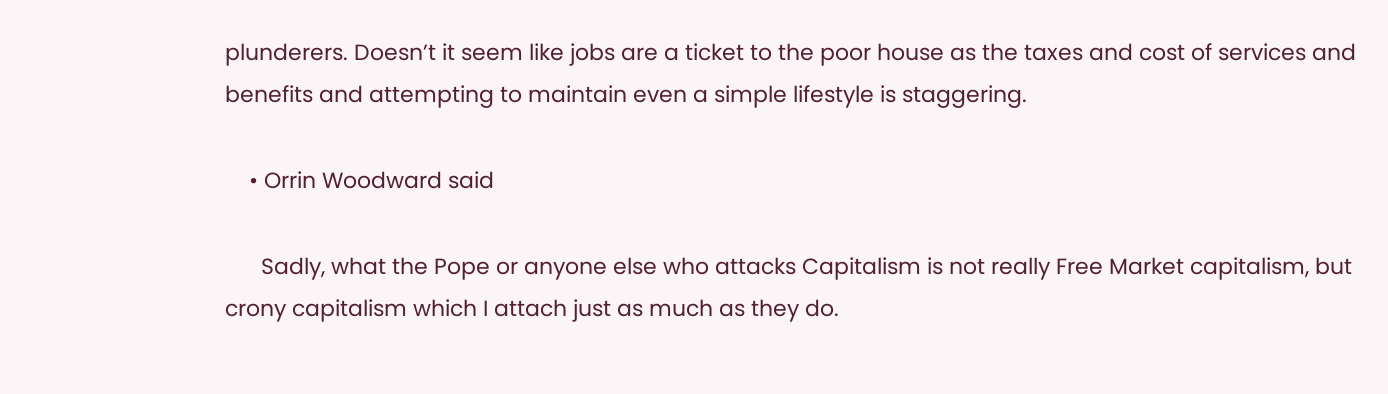plunderers. Doesn’t it seem like jobs are a ticket to the poor house as the taxes and cost of services and benefits and attempting to maintain even a simple lifestyle is staggering.

    • Orrin Woodward said

      Sadly, what the Pope or anyone else who attacks Capitalism is not really Free Market capitalism, but crony capitalism which I attach just as much as they do.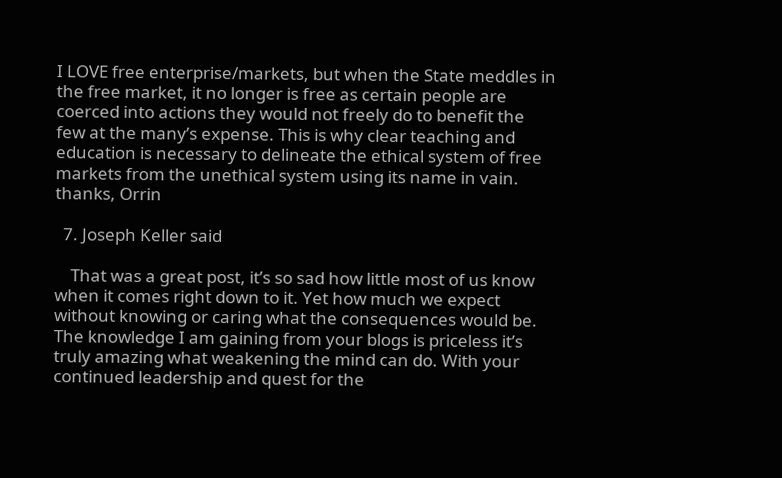I LOVE free enterprise/markets, but when the State meddles in the free market, it no longer is free as certain people are coerced into actions they would not freely do to benefit the few at the many’s expense. This is why clear teaching and education is necessary to delineate the ethical system of free markets from the unethical system using its name in vain.  thanks, Orrin

  7. Joseph Keller said

    That was a great post, it’s so sad how little most of us know when it comes right down to it. Yet how much we expect without knowing or caring what the consequences would be. The knowledge I am gaining from your blogs is priceless it’s truly amazing what weakening the mind can do. With your continued leadership and quest for the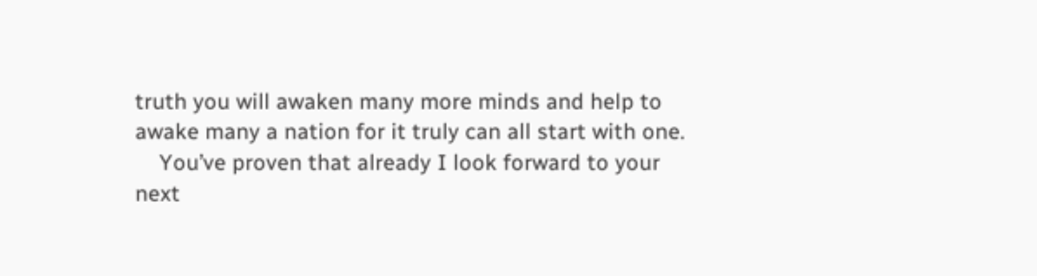truth you will awaken many more minds and help to awake many a nation for it truly can all start with one.
    You’ve proven that already I look forward to your next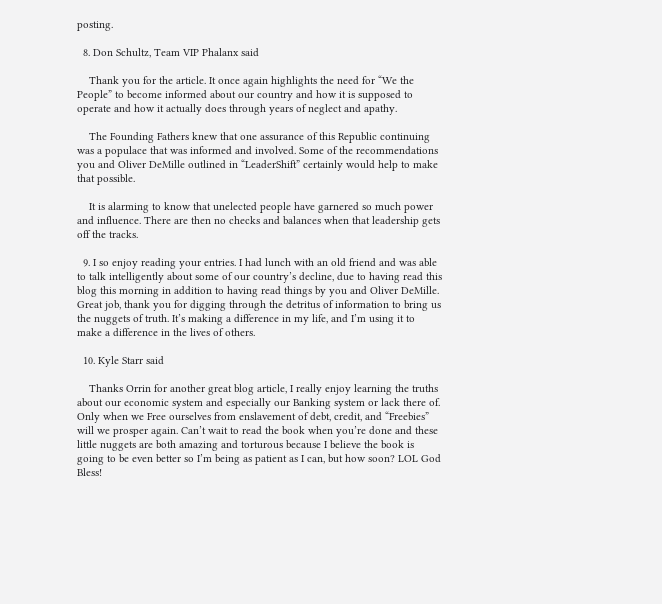posting.

  8. Don Schultz, Team VIP Phalanx said

    Thank you for the article. It once again highlights the need for “We the People” to become informed about our country and how it is supposed to operate and how it actually does through years of neglect and apathy.

    The Founding Fathers knew that one assurance of this Republic continuing was a populace that was informed and involved. Some of the recommendations you and Oliver DeMille outlined in “LeaderShift” certainly would help to make that possible.

    It is alarming to know that unelected people have garnered so much power and influence. There are then no checks and balances when that leadership gets off the tracks.

  9. I so enjoy reading your entries. I had lunch with an old friend and was able to talk intelligently about some of our country’s decline, due to having read this blog this morning in addition to having read things by you and Oliver DeMille. Great job, thank you for digging through the detritus of information to bring us the nuggets of truth. It’s making a difference in my life, and I’m using it to make a difference in the lives of others.

  10. Kyle Starr said

    Thanks Orrin for another great blog article, I really enjoy learning the truths about our economic system and especially our Banking system or lack there of. Only when we Free ourselves from enslavement of debt, credit, and “Freebies” will we prosper again. Can’t wait to read the book when you’re done and these little nuggets are both amazing and torturous because I believe the book is going to be even better so I’m being as patient as I can, but how soon? LOL God Bless!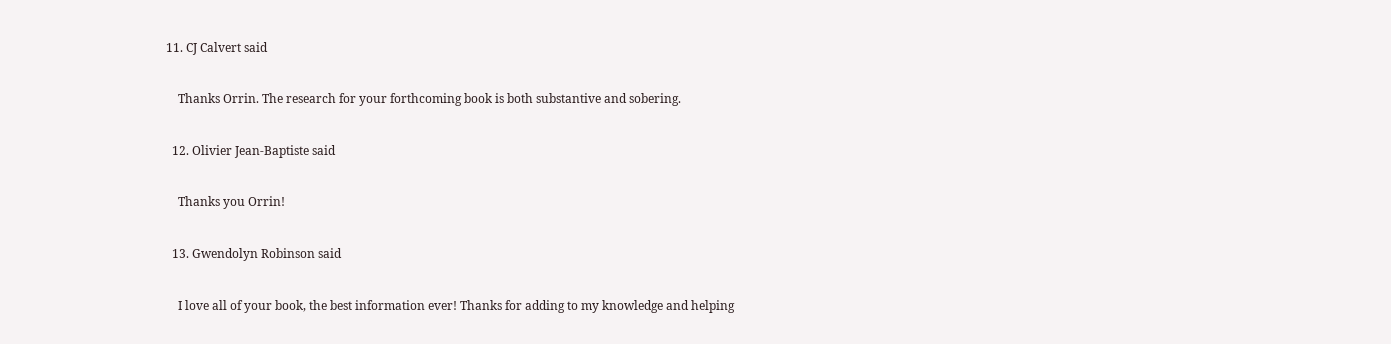11. CJ Calvert said

    Thanks Orrin. The research for your forthcoming book is both substantive and sobering.

  12. Olivier Jean-Baptiste said

    Thanks you Orrin!

  13. Gwendolyn Robinson said

    I love all of your book, the best information ever! Thanks for adding to my knowledge and helping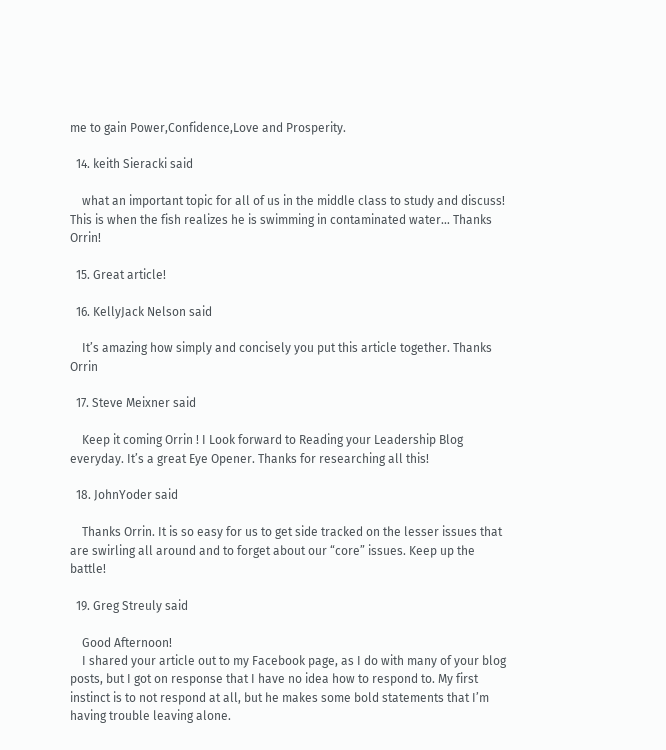me to gain Power,Confidence,Love and Prosperity.

  14. keith Sieracki said

    what an important topic for all of us in the middle class to study and discuss! This is when the fish realizes he is swimming in contaminated water… Thanks Orrin!

  15. Great article!

  16. KellyJack Nelson said

    It’s amazing how simply and concisely you put this article together. Thanks Orrin

  17. Steve Meixner said

    Keep it coming Orrin ! I Look forward to Reading your Leadership Blog everyday. It’s a great Eye Opener. Thanks for researching all this!

  18. JohnYoder said

    Thanks Orrin. It is so easy for us to get side tracked on the lesser issues that are swirling all around and to forget about our “core” issues. Keep up the battle!

  19. Greg Streuly said

    Good Afternoon!
    I shared your article out to my Facebook page, as I do with many of your blog posts, but I got on response that I have no idea how to respond to. My first instinct is to not respond at all, but he makes some bold statements that I’m having trouble leaving alone.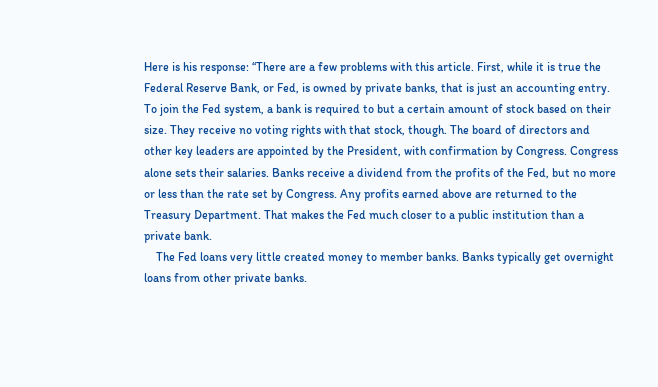Here is his response: “There are a few problems with this article. First, while it is true the Federal Reserve Bank, or Fed, is owned by private banks, that is just an accounting entry. To join the Fed system, a bank is required to but a certain amount of stock based on their size. They receive no voting rights with that stock, though. The board of directors and other key leaders are appointed by the President, with confirmation by Congress. Congress alone sets their salaries. Banks receive a dividend from the profits of the Fed, but no more or less than the rate set by Congress. Any profits earned above are returned to the Treasury Department. That makes the Fed much closer to a public institution than a private bank.
    The Fed loans very little created money to member banks. Banks typically get overnight loans from other private banks.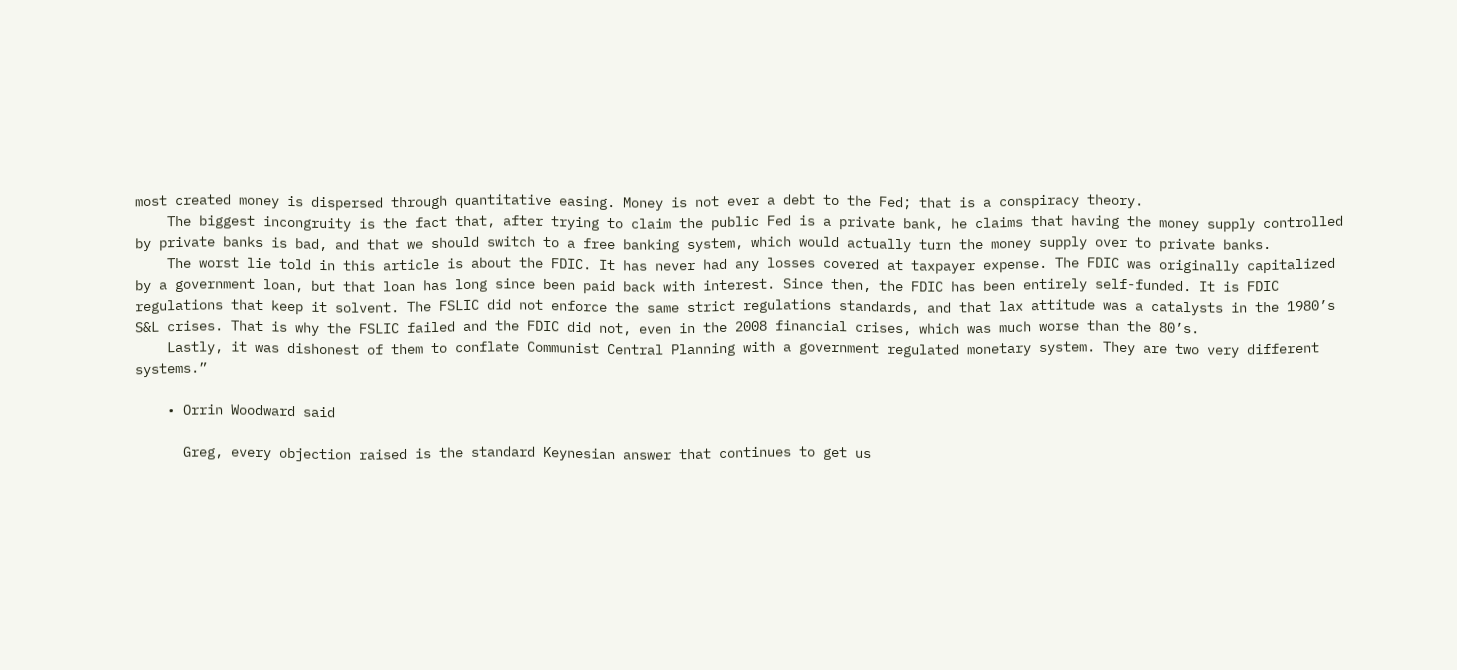most created money is dispersed through quantitative easing. Money is not ever a debt to the Fed; that is a conspiracy theory.
    The biggest incongruity is the fact that, after trying to claim the public Fed is a private bank, he claims that having the money supply controlled by private banks is bad, and that we should switch to a free banking system, which would actually turn the money supply over to private banks.
    The worst lie told in this article is about the FDIC. It has never had any losses covered at taxpayer expense. The FDIC was originally capitalized by a government loan, but that loan has long since been paid back with interest. Since then, the FDIC has been entirely self-funded. It is FDIC regulations that keep it solvent. The FSLIC did not enforce the same strict regulations standards, and that lax attitude was a catalysts in the 1980’s S&L crises. That is why the FSLIC failed and the FDIC did not, even in the 2008 financial crises, which was much worse than the 80’s.
    Lastly, it was dishonest of them to conflate Communist Central Planning with a government regulated monetary system. They are two very different systems.”

    • Orrin Woodward said

      Greg, every objection raised is the standard Keynesian answer that continues to get us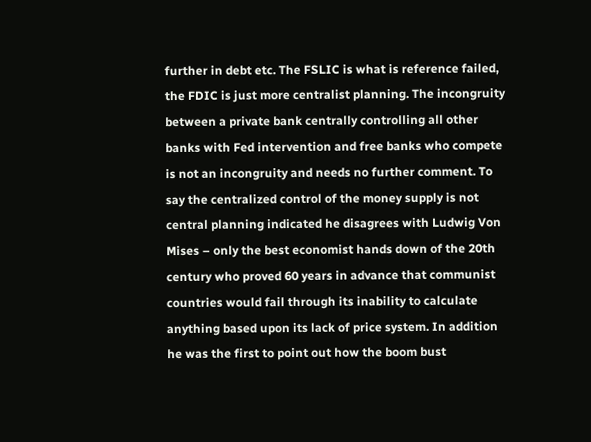further in debt etc. The FSLIC is what is reference failed, the FDIC is just more centralist planning. The incongruity between a private bank centrally controlling all other banks with Fed intervention and free banks who compete is not an incongruity and needs no further comment. To say the centralized control of the money supply is not central planning indicated he disagrees with Ludwig Von Mises – only the best economist hands down of the 20th century who proved 60 years in advance that communist countries would fail through its inability to calculate anything based upon its lack of price system. In addition he was the first to point out how the boom bust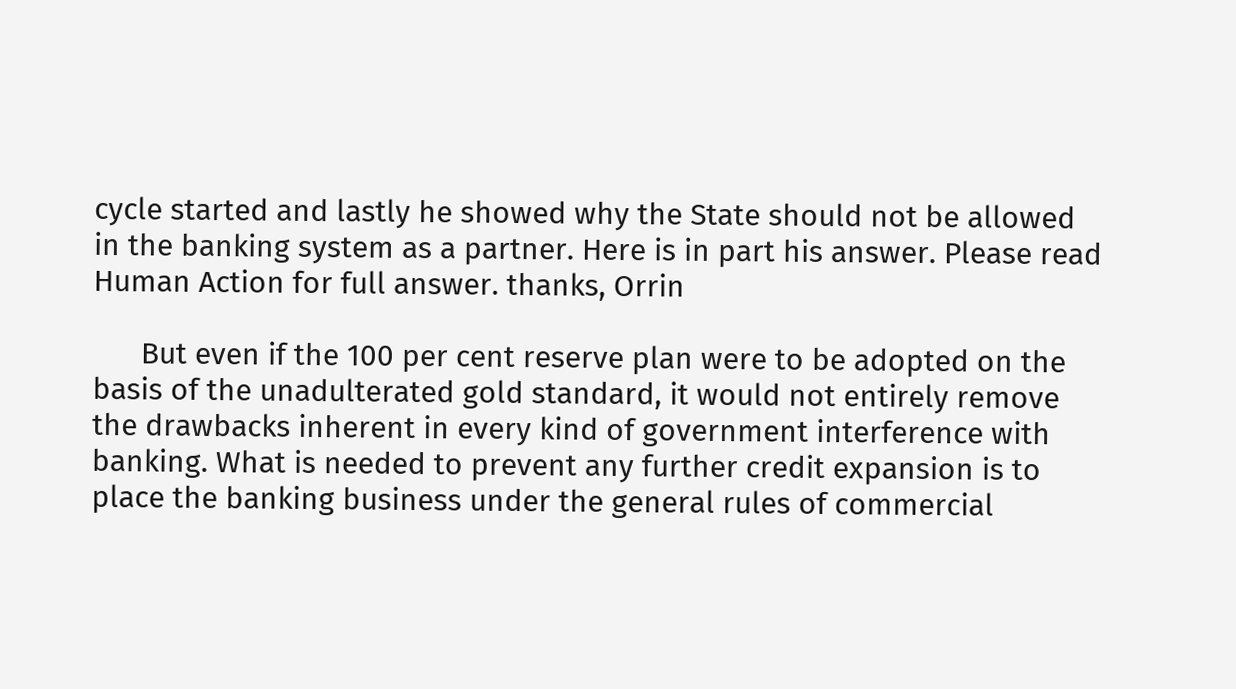cycle started and lastly he showed why the State should not be allowed in the banking system as a partner. Here is in part his answer. Please read Human Action for full answer. thanks, Orrin

      But even if the 100 per cent reserve plan were to be adopted on the basis of the unadulterated gold standard, it would not entirely remove the drawbacks inherent in every kind of government interference with banking. What is needed to prevent any further credit expansion is to place the banking business under the general rules of commercial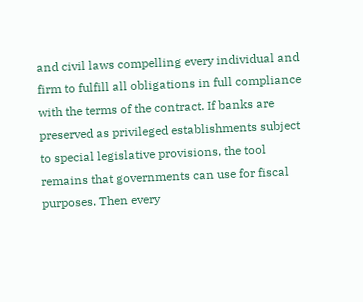and civil laws compelling every individual and firm to fulfill all obligations in full compliance with the terms of the contract. If banks are preserved as privileged establishments subject to special legislative provisions, the tool remains that governments can use for fiscal purposes. Then every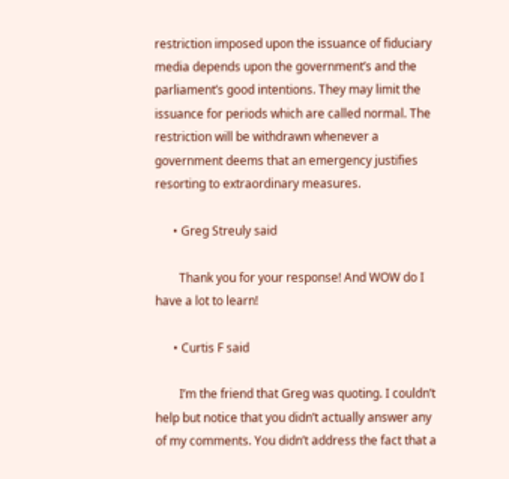restriction imposed upon the issuance of fiduciary media depends upon the government’s and the parliament’s good intentions. They may limit the issuance for periods which are called normal. The restriction will be withdrawn whenever a government deems that an emergency justifies resorting to extraordinary measures.

      • Greg Streuly said

        Thank you for your response! And WOW do I have a lot to learn!

      • Curtis F said

        I’m the friend that Greg was quoting. I couldn’t help but notice that you didn’t actually answer any of my comments. You didn’t address the fact that a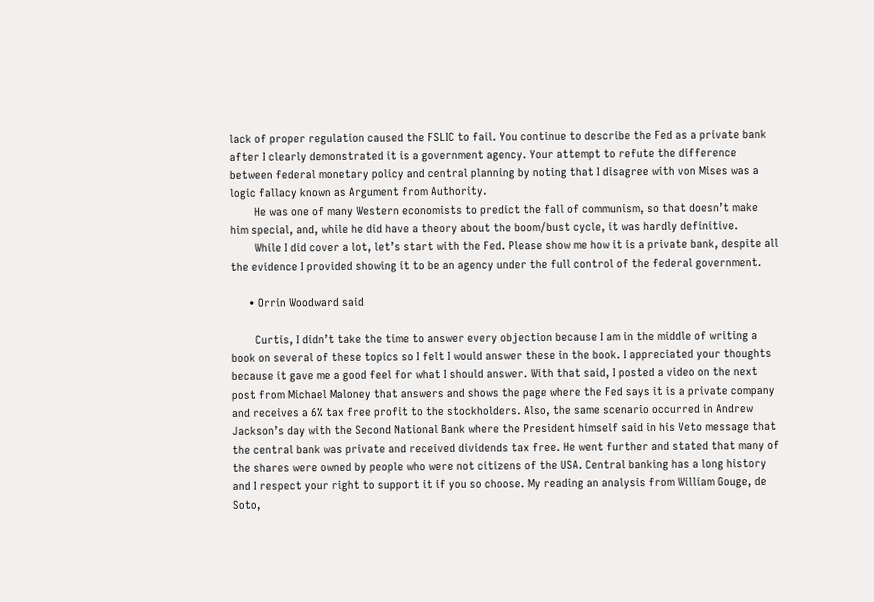lack of proper regulation caused the FSLIC to fail. You continue to describe the Fed as a private bank after I clearly demonstrated it is a government agency. Your attempt to refute the difference between federal monetary policy and central planning by noting that I disagree with von Mises was a logic fallacy known as Argument from Authority.
        He was one of many Western economists to predict the fall of communism, so that doesn’t make him special, and, while he did have a theory about the boom/bust cycle, it was hardly definitive.
        While I did cover a lot, let’s start with the Fed. Please show me how it is a private bank, despite all the evidence I provided showing it to be an agency under the full control of the federal government.

      • Orrin Woodward said

        Curtis, I didn’t take the time to answer every objection because I am in the middle of writing a book on several of these topics so I felt I would answer these in the book. I appreciated your thoughts because it gave me a good feel for what I should answer. With that said, I posted a video on the next post from Michael Maloney that answers and shows the page where the Fed says it is a private company and receives a 6% tax free profit to the stockholders. Also, the same scenario occurred in Andrew Jackson’s day with the Second National Bank where the President himself said in his Veto message that the central bank was private and received dividends tax free. He went further and stated that many of the shares were owned by people who were not citizens of the USA. Central banking has a long history and I respect your right to support it if you so choose. My reading an analysis from William Gouge, de Soto,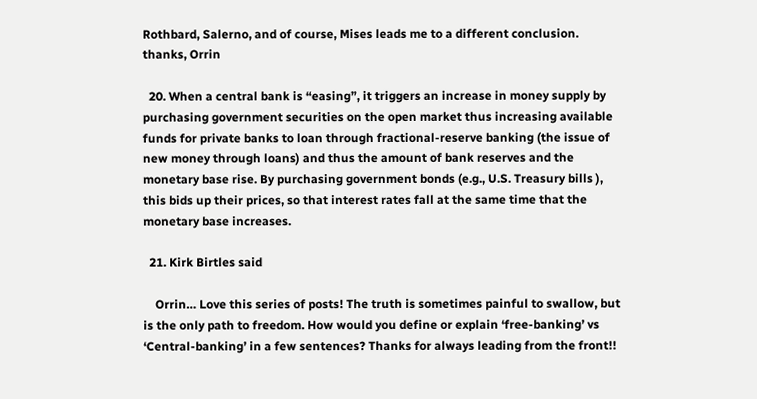Rothbard, Salerno, and of course, Mises leads me to a different conclusion. thanks, Orrin

  20. When a central bank is “easing”, it triggers an increase in money supply by purchasing government securities on the open market thus increasing available funds for private banks to loan through fractional-reserve banking (the issue of new money through loans) and thus the amount of bank reserves and the monetary base rise. By purchasing government bonds (e.g., U.S. Treasury bills ), this bids up their prices, so that interest rates fall at the same time that the monetary base increases.

  21. Kirk Birtles said

    Orrin… Love this series of posts! The truth is sometimes painful to swallow, but is the only path to freedom. How would you define or explain ‘free-banking’ vs ‘Central-banking’ in a few sentences? Thanks for always leading from the front!!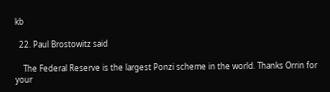kb

  22. Paul Brostowitz said

    The Federal Reserve is the largest Ponzi scheme in the world. Thanks Orrin for your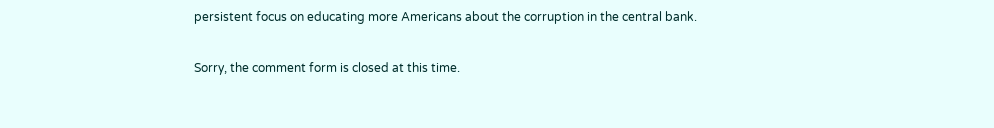persistent focus on educating more Americans about the corruption in the central bank.

Sorry, the comment form is closed at this time.